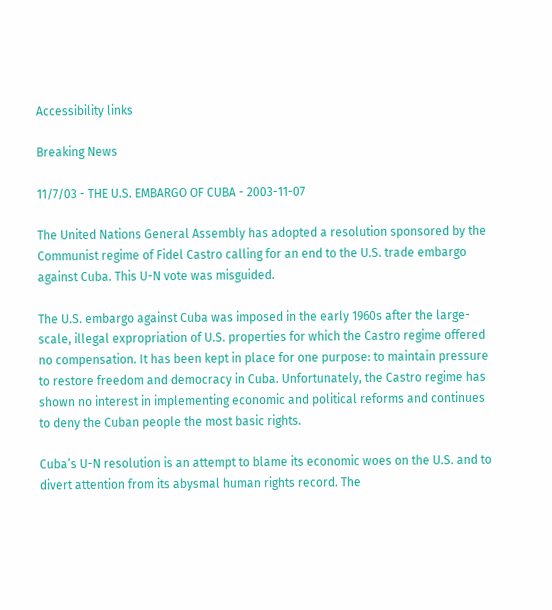Accessibility links

Breaking News

11/7/03 - THE U.S. EMBARGO OF CUBA - 2003-11-07

The United Nations General Assembly has adopted a resolution sponsored by the Communist regime of Fidel Castro calling for an end to the U.S. trade embargo against Cuba. This U-N vote was misguided.

The U.S. embargo against Cuba was imposed in the early 1960s after the large-scale, illegal expropriation of U.S. properties for which the Castro regime offered no compensation. It has been kept in place for one purpose: to maintain pressure to restore freedom and democracy in Cuba. Unfortunately, the Castro regime has shown no interest in implementing economic and political reforms and continues to deny the Cuban people the most basic rights.

Cuba’s U-N resolution is an attempt to blame its economic woes on the U.S. and to divert attention from its abysmal human rights record. The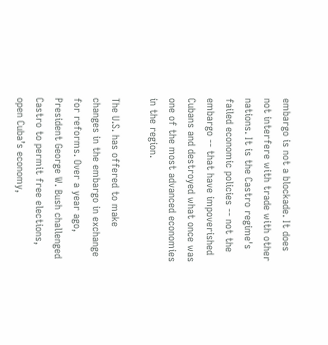embargo is not a blockade. It does not interfere with trade with other nations. It is the Castro regime's failed economic policies -- not the embargo -- that have impoverished Cubans and destroyed what once was one of the most advanced economies in the region.

The U.S. has offered to make changes in the embargo in exchange for reforms. Over a year ago, President George W. Bush challenged Castro to permit free elections, open Cuba’s economy,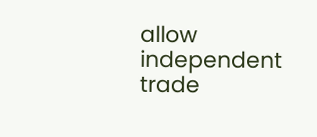allow independent trade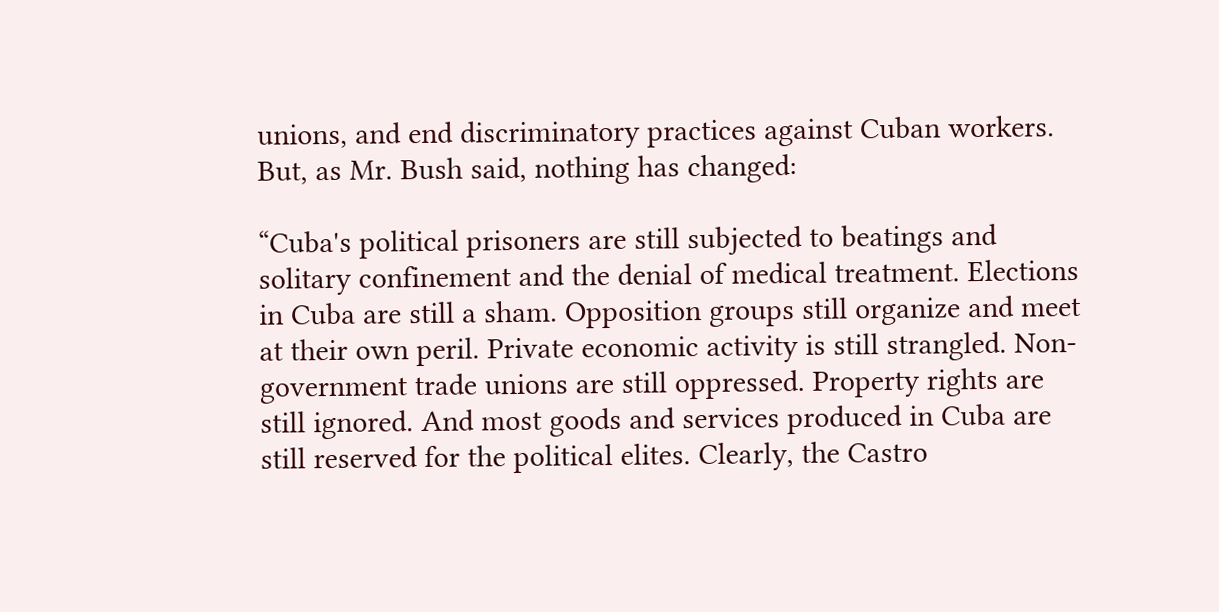unions, and end discriminatory practices against Cuban workers. But, as Mr. Bush said, nothing has changed:

“Cuba's political prisoners are still subjected to beatings and solitary confinement and the denial of medical treatment. Elections in Cuba are still a sham. Opposition groups still organize and meet at their own peril. Private economic activity is still strangled. Non-government trade unions are still oppressed. Property rights are still ignored. And most goods and services produced in Cuba are still reserved for the political elites. Clearly, the Castro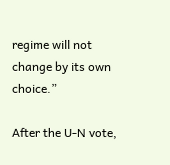regime will not change by its own choice.”

After the U-N vote,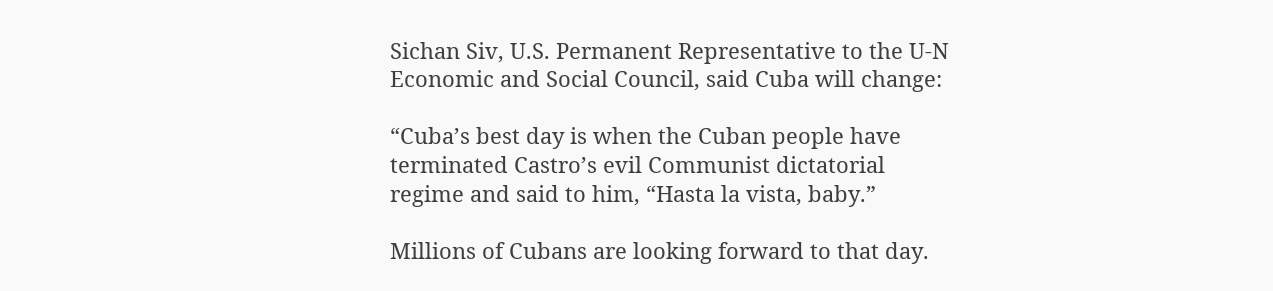Sichan Siv, U.S. Permanent Representative to the U-N Economic and Social Council, said Cuba will change:

“Cuba’s best day is when the Cuban people have terminated Castro’s evil Communist dictatorial regime and said to him, “Hasta la vista, baby.”

Millions of Cubans are looking forward to that day.